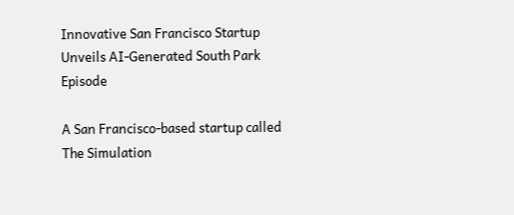Innovative San Francisco Startup Unveils AI-Generated South Park Episode

A San Francisco-based startup called The Simulation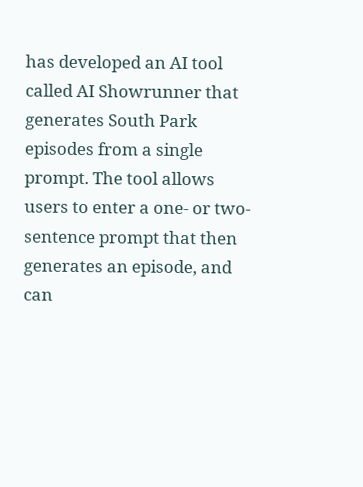has developed an AI tool called AI Showrunner that generates South Park episodes from a single prompt. The tool allows users to enter a one- or two-sentence prompt that then generates an episode, and can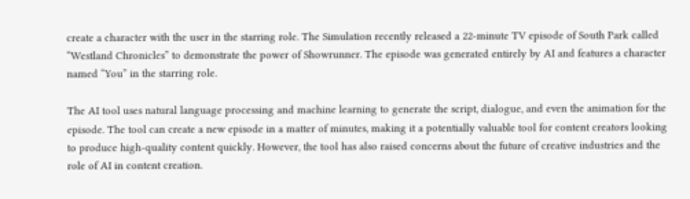create a character with the user in the starring role. The Simulation recently released a 22-minute TV episode of South Park called “Westland Chronicles” to demonstrate the power of Showrunner. The episode was generated entirely by AI and features a character named “You” in the starring role.

The AI tool uses natural language processing and machine learning to generate the script, dialogue, and even the animation for the episode. The tool can create a new episode in a matter of minutes, making it a potentially valuable tool for content creators looking to produce high-quality content quickly. However, the tool has also raised concerns about the future of creative industries and the role of AI in content creation.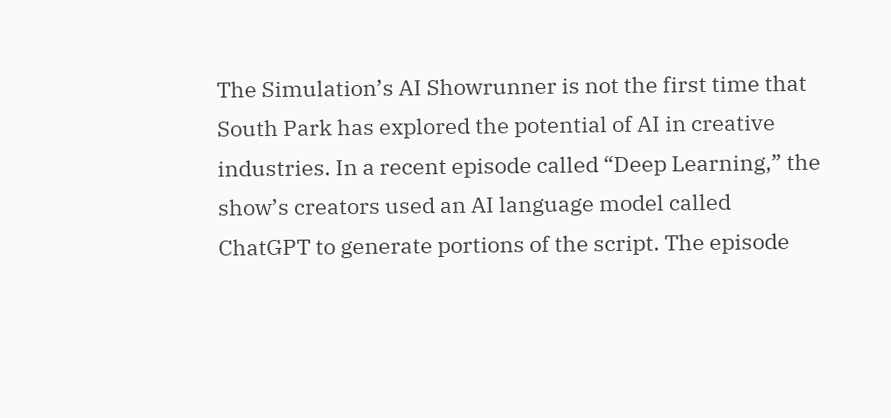The Simulation’s AI Showrunner is not the first time that South Park has explored the potential of AI in creative industries. In a recent episode called “Deep Learning,” the show’s creators used an AI language model called ChatGPT to generate portions of the script. The episode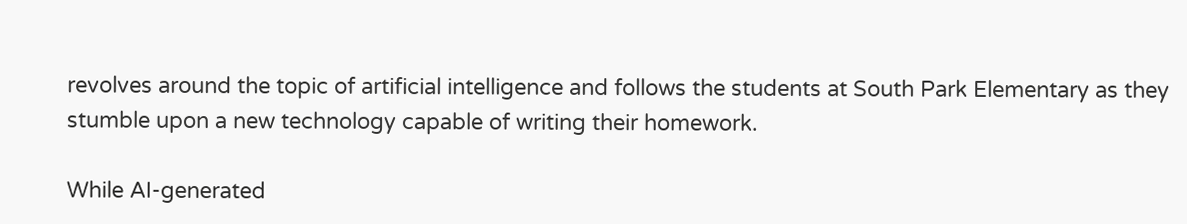revolves around the topic of artificial intelligence and follows the students at South Park Elementary as they stumble upon a new technology capable of writing their homework.

While AI-generated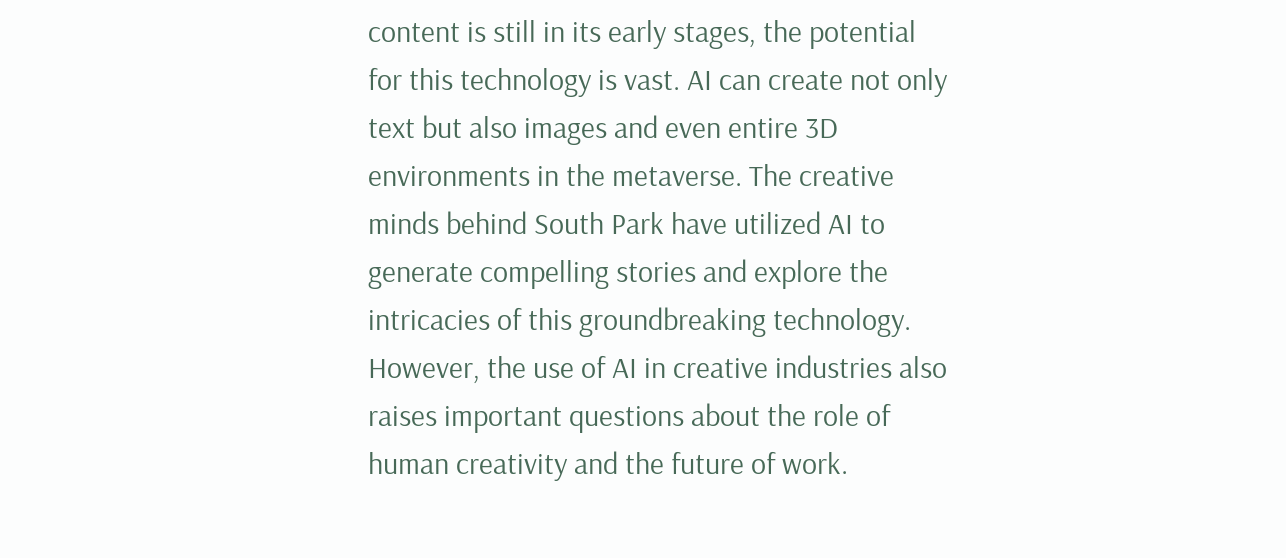content is still in its early stages, the potential for this technology is vast. AI can create not only text but also images and even entire 3D environments in the metaverse. The creative minds behind South Park have utilized AI to generate compelling stories and explore the intricacies of this groundbreaking technology. However, the use of AI in creative industries also raises important questions about the role of human creativity and the future of work.